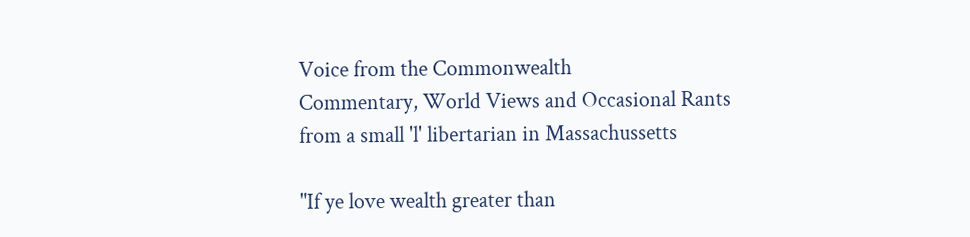Voice from the Commonwealth
Commentary, World Views and Occasional Rants from a small 'l' libertarian in Massachussetts

"If ye love wealth greater than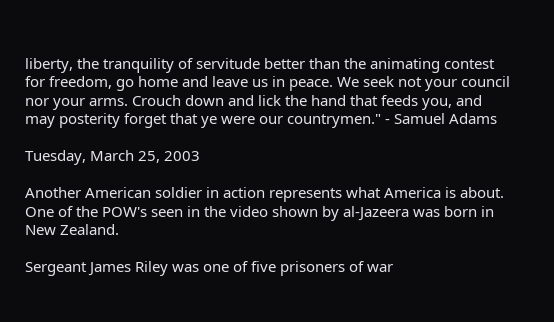liberty, the tranquility of servitude better than the animating contest for freedom, go home and leave us in peace. We seek not your council nor your arms. Crouch down and lick the hand that feeds you, and may posterity forget that ye were our countrymen." - Samuel Adams

Tuesday, March 25, 2003

Another American soldier in action represents what America is about. One of the POW's seen in the video shown by al-Jazeera was born in New Zealand.

Sergeant James Riley was one of five prisoners of war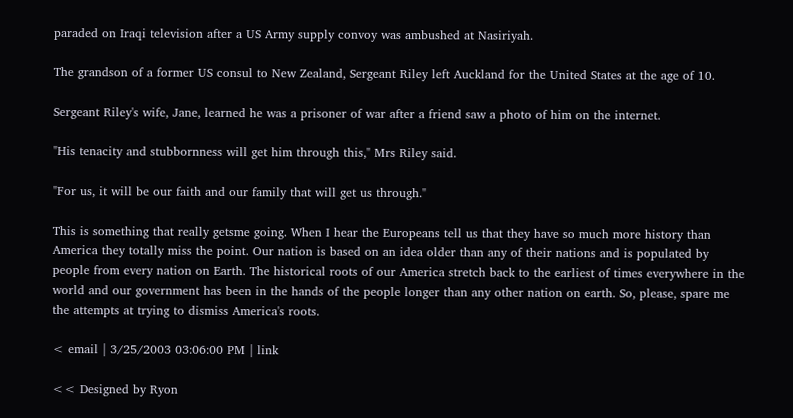paraded on Iraqi television after a US Army supply convoy was ambushed at Nasiriyah.

The grandson of a former US consul to New Zealand, Sergeant Riley left Auckland for the United States at the age of 10.

Sergeant Riley's wife, Jane, learned he was a prisoner of war after a friend saw a photo of him on the internet.

"His tenacity and stubbornness will get him through this," Mrs Riley said.

"For us, it will be our faith and our family that will get us through."

This is something that really getsme going. When I hear the Europeans tell us that they have so much more history than America they totally miss the point. Our nation is based on an idea older than any of their nations and is populated by people from every nation on Earth. The historical roots of our America stretch back to the earliest of times everywhere in the world and our government has been in the hands of the people longer than any other nation on earth. So, please, spare me the attempts at trying to dismiss America's roots.

< email | 3/25/2003 03:06:00 PM | link

<< Designed by Ryon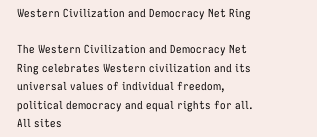Western Civilization and Democracy Net Ring

The Western Civilization and Democracy Net Ring celebrates Western civilization and its universal values of individual freedom, political democracy and equal rights for all. All sites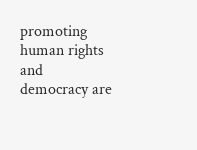promoting human rights and democracy are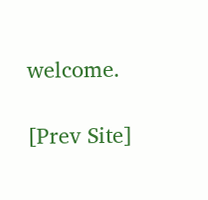welcome.

[Prev Site]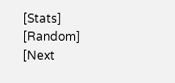[Stats] [Random] [Next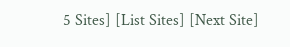5 Sites] [List Sites] [Next Site]